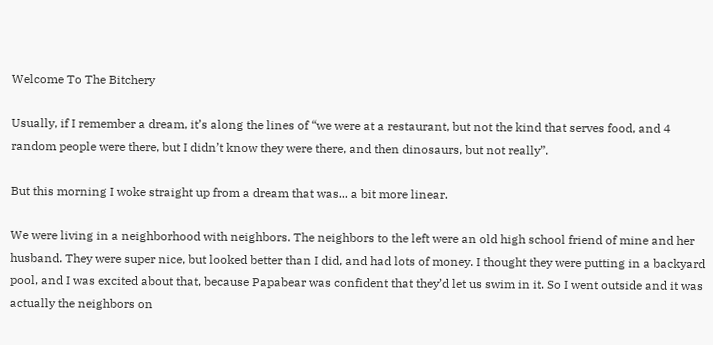Welcome To The Bitchery

Usually, if I remember a dream, it’s along the lines of “we were at a restaurant, but not the kind that serves food, and 4 random people were there, but I didn’t know they were there, and then dinosaurs, but not really”.

But this morning I woke straight up from a dream that was... a bit more linear.

We were living in a neighborhood with neighbors. The neighbors to the left were an old high school friend of mine and her husband. They were super nice, but looked better than I did, and had lots of money. I thought they were putting in a backyard pool, and I was excited about that, because Papabear was confident that they’d let us swim in it. So I went outside and it was actually the neighbors on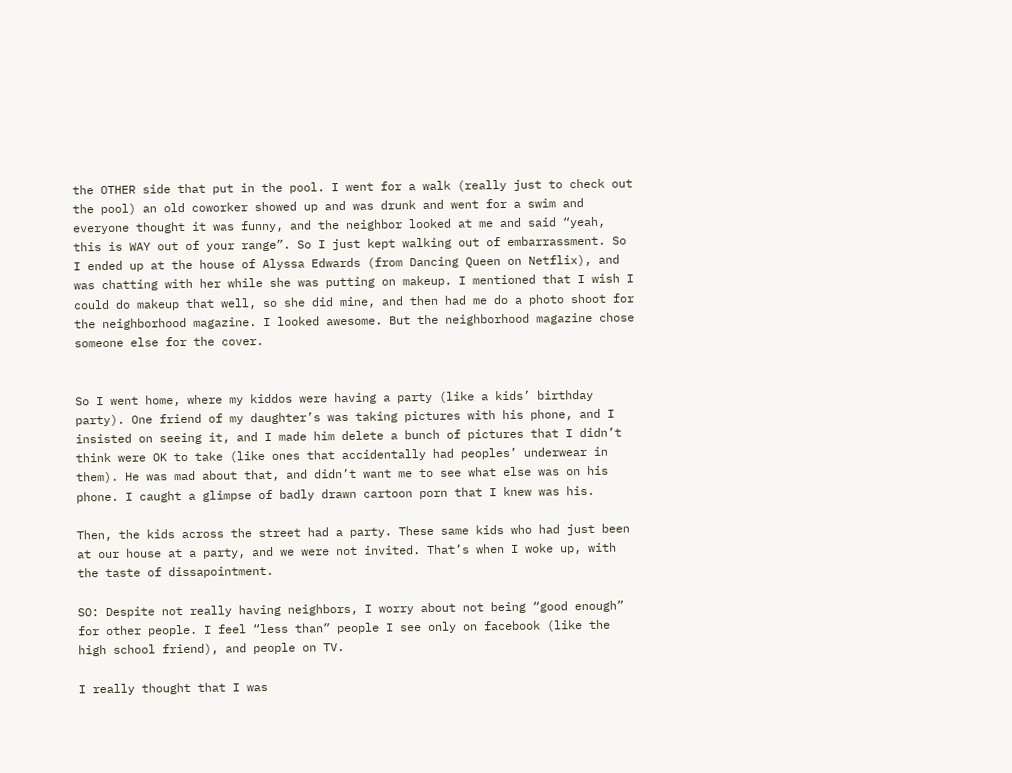the OTHER side that put in the pool. I went for a walk (really just to check out the pool) an old coworker showed up and was drunk and went for a swim and everyone thought it was funny, and the neighbor looked at me and said “yeah, this is WAY out of your range”. So I just kept walking out of embarrassment. So I ended up at the house of Alyssa Edwards (from Dancing Queen on Netflix), and was chatting with her while she was putting on makeup. I mentioned that I wish I could do makeup that well, so she did mine, and then had me do a photo shoot for the neighborhood magazine. I looked awesome. But the neighborhood magazine chose someone else for the cover.


So I went home, where my kiddos were having a party (like a kids’ birthday party). One friend of my daughter’s was taking pictures with his phone, and I insisted on seeing it, and I made him delete a bunch of pictures that I didn’t think were OK to take (like ones that accidentally had peoples’ underwear in them). He was mad about that, and didn’t want me to see what else was on his phone. I caught a glimpse of badly drawn cartoon porn that I knew was his.

Then, the kids across the street had a party. These same kids who had just been at our house at a party, and we were not invited. That’s when I woke up, with the taste of dissapointment.

SO: Despite not really having neighbors, I worry about not being “good enough” for other people. I feel “less than” people I see only on facebook (like the high school friend), and people on TV.

I really thought that I was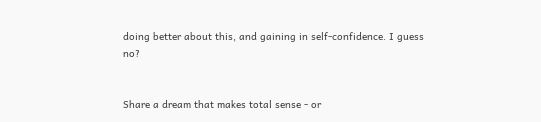doing better about this, and gaining in self-confidence. I guess no?


Share a dream that makes total sense - or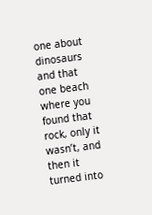one about dinosaurs and that one beach where you found that rock, only it wasn’t, and then it turned into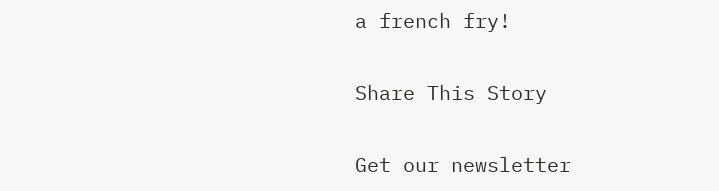a french fry!

Share This Story

Get our newsletter